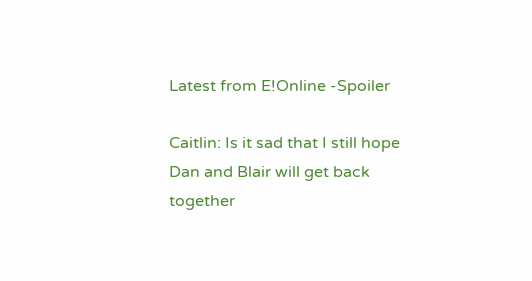Latest from E!Online -Spoiler

Caitlin: Is it sad that I still hope Dan and Blair will get back together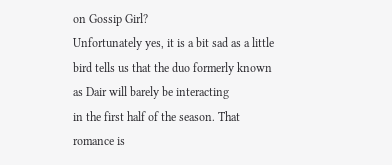on Gossip Girl?
Unfortunately yes, it is a bit sad as a little bird tells us that the duo formerly known as Dair will barely be interacting
in the first half of the season. That romance is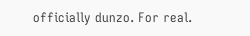officially dunzo. For real.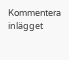Kommentera inlägget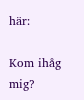här:

Kom ihåg mig?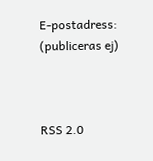E-postadress: (publiceras ej)



RSS 2.0